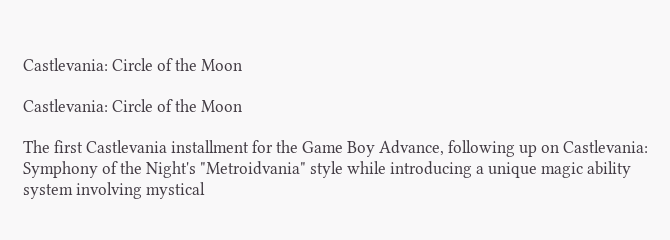Castlevania: Circle of the Moon

Castlevania: Circle of the Moon

The first Castlevania installment for the Game Boy Advance, following up on Castlevania: Symphony of the Night's "Metroidvania" style while introducing a unique magic ability system involving mystical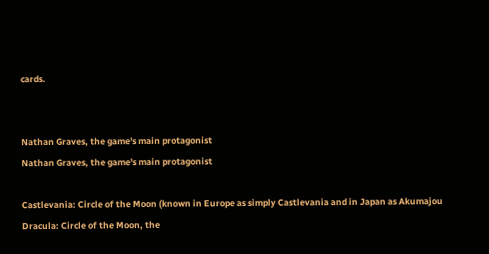cards.


Nathan Graves, the game's main protagonist
Nathan Graves, the game's main protagonist

Castlevania: Circle of the Moon (known in Europe as simply Castlevania and in Japan as Akumajou Dracula: Circle of the Moon, the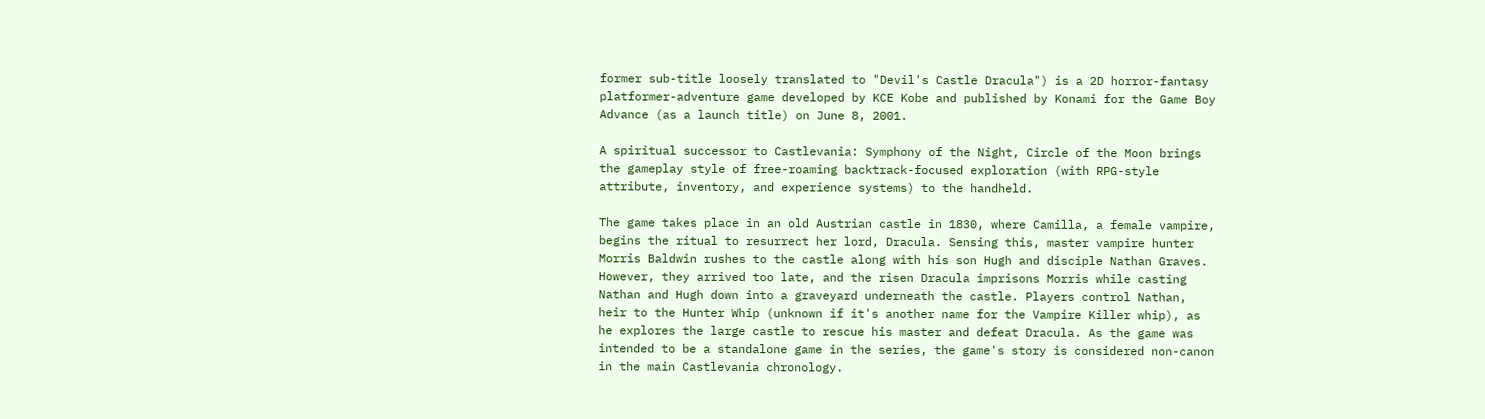former sub-title loosely translated to "Devil's Castle Dracula") is a 2D horror-fantasy platformer-adventure game developed by KCE Kobe and published by Konami for the Game Boy Advance (as a launch title) on June 8, 2001.

A spiritual successor to Castlevania: Symphony of the Night, Circle of the Moon brings the gameplay style of free-roaming backtrack-focused exploration (with RPG-style attribute, inventory, and experience systems) to the handheld.

The game takes place in an old Austrian castle in 1830, where Camilla, a female vampire, begins the ritual to resurrect her lord, Dracula. Sensing this, master vampire hunter Morris Baldwin rushes to the castle along with his son Hugh and disciple Nathan Graves. However, they arrived too late, and the risen Dracula imprisons Morris while casting Nathan and Hugh down into a graveyard underneath the castle. Players control Nathan, heir to the Hunter Whip (unknown if it's another name for the Vampire Killer whip), as he explores the large castle to rescue his master and defeat Dracula. As the game was intended to be a standalone game in the series, the game's story is considered non-canon in the main Castlevania chronology.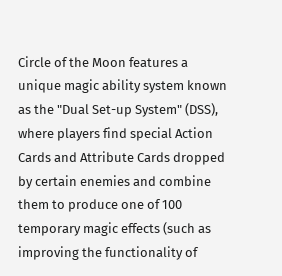Circle of the Moon features a unique magic ability system known as the "Dual Set-up System" (DSS), where players find special Action Cards and Attribute Cards dropped by certain enemies and combine them to produce one of 100 temporary magic effects (such as improving the functionality of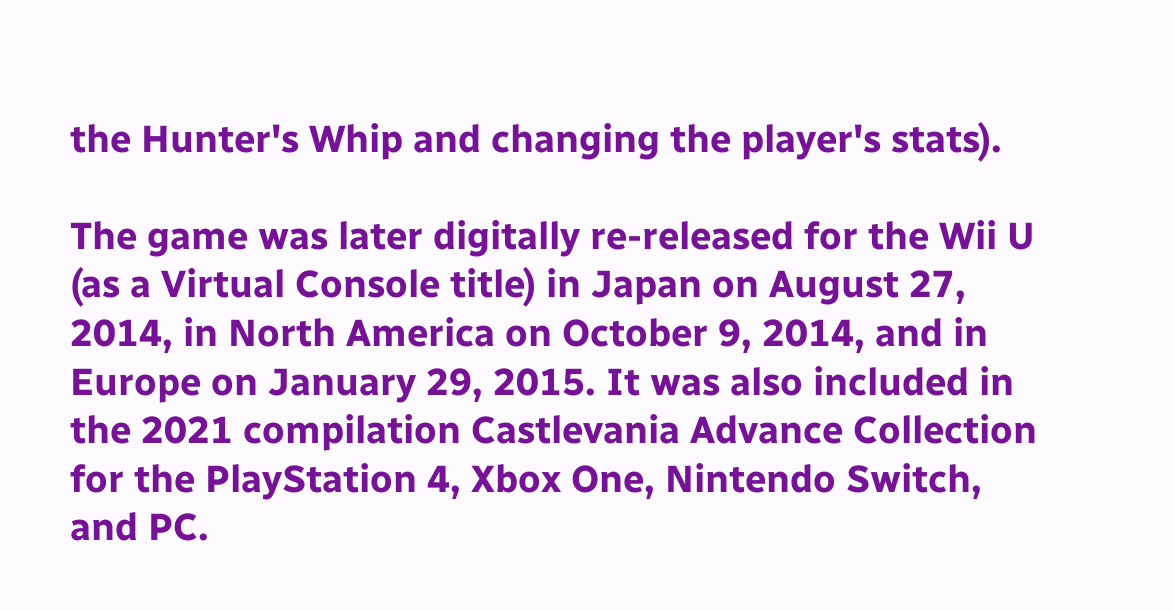the Hunter's Whip and changing the player's stats).

The game was later digitally re-released for the Wii U (as a Virtual Console title) in Japan on August 27, 2014, in North America on October 9, 2014, and in Europe on January 29, 2015. It was also included in the 2021 compilation Castlevania Advance Collection for the PlayStation 4, Xbox One, Nintendo Switch, and PC.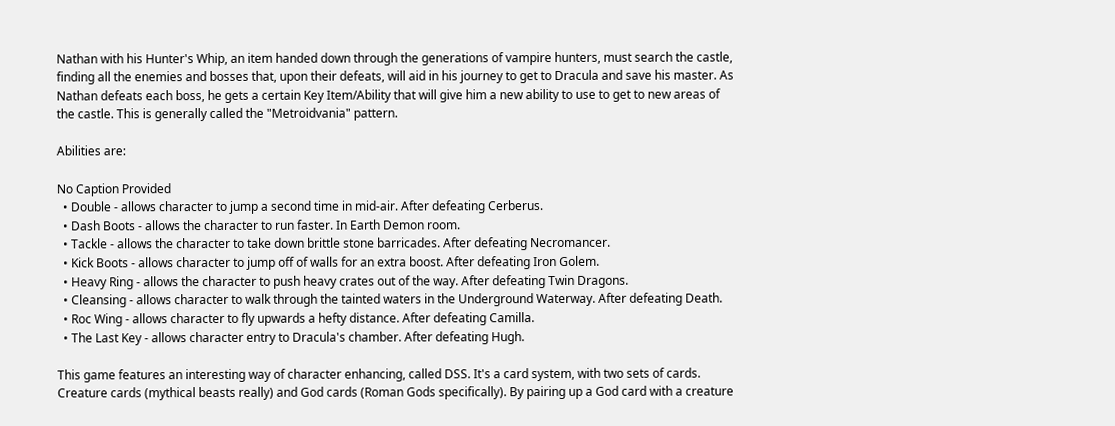Nathan with his Hunter's Whip, an item handed down through the generations of vampire hunters, must search the castle, finding all the enemies and bosses that, upon their defeats, will aid in his journey to get to Dracula and save his master. As Nathan defeats each boss, he gets a certain Key Item/Ability that will give him a new ability to use to get to new areas of the castle. This is generally called the "Metroidvania" pattern.

Abilities are:

No Caption Provided
  • Double - allows character to jump a second time in mid-air. After defeating Cerberus.
  • Dash Boots - allows the character to run faster. In Earth Demon room.
  • Tackle - allows the character to take down brittle stone barricades. After defeating Necromancer.
  • Kick Boots - allows character to jump off of walls for an extra boost. After defeating Iron Golem.
  • Heavy Ring - allows the character to push heavy crates out of the way. After defeating Twin Dragons.
  • Cleansing - allows character to walk through the tainted waters in the Underground Waterway. After defeating Death.
  • Roc Wing - allows character to fly upwards a hefty distance. After defeating Camilla.
  • The Last Key - allows character entry to Dracula's chamber. After defeating Hugh.

This game features an interesting way of character enhancing, called DSS. It's a card system, with two sets of cards. Creature cards (mythical beasts really) and God cards (Roman Gods specifically). By pairing up a God card with a creature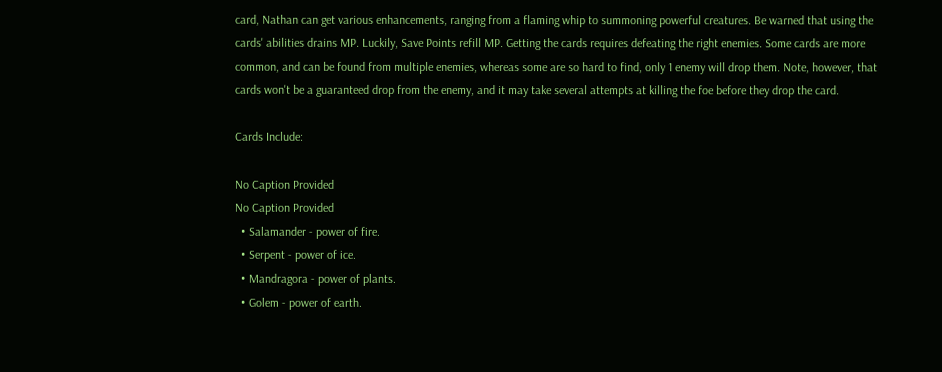card, Nathan can get various enhancements, ranging from a flaming whip to summoning powerful creatures. Be warned that using the cards' abilities drains MP. Luckily, Save Points refill MP. Getting the cards requires defeating the right enemies. Some cards are more common, and can be found from multiple enemies, whereas some are so hard to find, only 1 enemy will drop them. Note, however, that cards won't be a guaranteed drop from the enemy, and it may take several attempts at killing the foe before they drop the card.

Cards Include:

No Caption Provided
No Caption Provided
  • Salamander - power of fire.
  • Serpent - power of ice.
  • Mandragora - power of plants.
  • Golem - power of earth.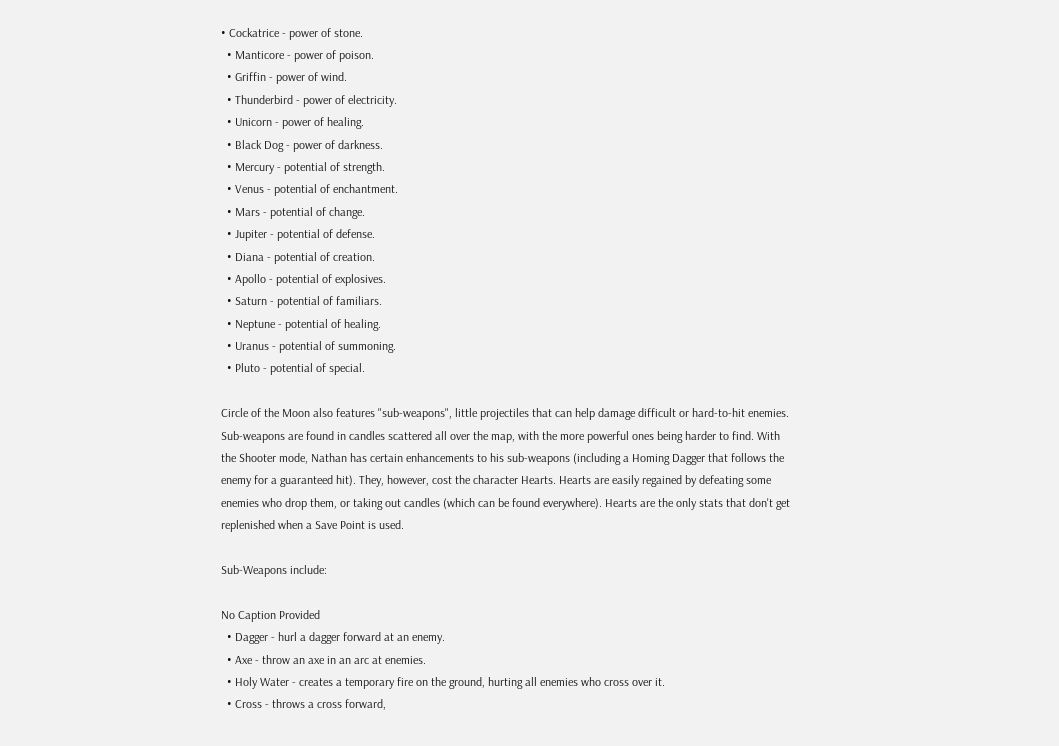• Cockatrice - power of stone.
  • Manticore - power of poison.
  • Griffin - power of wind.
  • Thunderbird - power of electricity.
  • Unicorn - power of healing.
  • Black Dog - power of darkness.
  • Mercury - potential of strength.
  • Venus - potential of enchantment.
  • Mars - potential of change.
  • Jupiter - potential of defense.
  • Diana - potential of creation.
  • Apollo - potential of explosives.
  • Saturn - potential of familiars.
  • Neptune - potential of healing.
  • Uranus - potential of summoning.
  • Pluto - potential of special.

Circle of the Moon also features "sub-weapons", little projectiles that can help damage difficult or hard-to-hit enemies. Sub-weapons are found in candles scattered all over the map, with the more powerful ones being harder to find. With the Shooter mode, Nathan has certain enhancements to his sub-weapons (including a Homing Dagger that follows the enemy for a guaranteed hit). They, however, cost the character Hearts. Hearts are easily regained by defeating some enemies who drop them, or taking out candles (which can be found everywhere). Hearts are the only stats that don't get replenished when a Save Point is used.

Sub-Weapons include:

No Caption Provided
  • Dagger - hurl a dagger forward at an enemy.
  • Axe - throw an axe in an arc at enemies.
  • Holy Water - creates a temporary fire on the ground, hurting all enemies who cross over it.
  • Cross - throws a cross forward,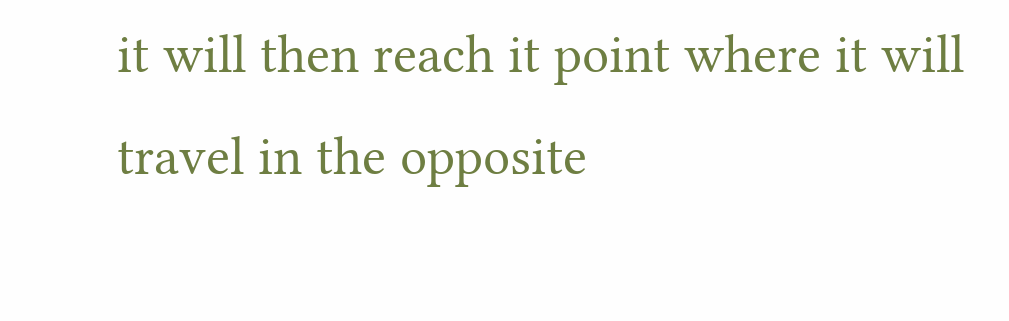it will then reach it point where it will travel in the opposite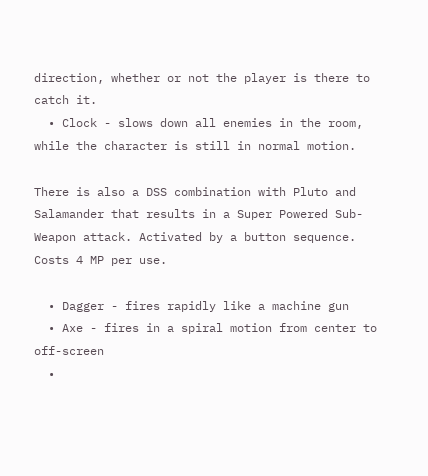direction, whether or not the player is there to catch it.
  • Clock - slows down all enemies in the room, while the character is still in normal motion.

There is also a DSS combination with Pluto and Salamander that results in a Super Powered Sub-Weapon attack. Activated by a button sequence. Costs 4 MP per use.

  • Dagger - fires rapidly like a machine gun
  • Axe - fires in a spiral motion from center to off-screen
  •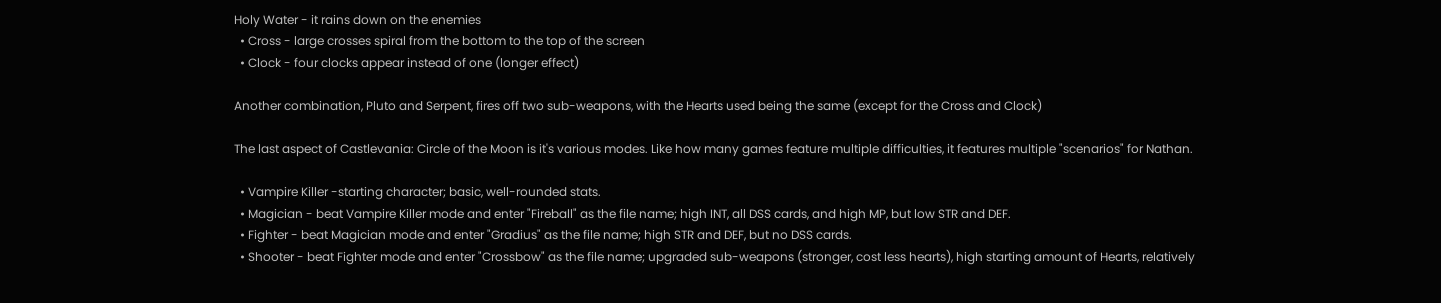Holy Water - it rains down on the enemies
  • Cross - large crosses spiral from the bottom to the top of the screen
  • Clock - four clocks appear instead of one (longer effect)

Another combination, Pluto and Serpent, fires off two sub-weapons, with the Hearts used being the same (except for the Cross and Clock)

The last aspect of Castlevania: Circle of the Moon is it's various modes. Like how many games feature multiple difficulties, it features multiple "scenarios" for Nathan.

  • Vampire Killer -starting character; basic, well-rounded stats.
  • Magician - beat Vampire Killer mode and enter "Fireball" as the file name; high INT, all DSS cards, and high MP, but low STR and DEF.
  • Fighter - beat Magician mode and enter "Gradius" as the file name; high STR and DEF, but no DSS cards.
  • Shooter - beat Fighter mode and enter "Crossbow" as the file name; upgraded sub-weapons (stronger, cost less hearts), high starting amount of Hearts, relatively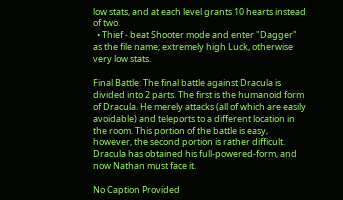low stats, and at each level grants 10 hearts instead of two.
  • Thief - beat Shooter mode and enter "Dagger" as the file name; extremely high Luck, otherwise very low stats.

Final Battle: The final battle against Dracula is divided into 2 parts. The first is the humanoid form of Dracula. He merely attacks (all of which are easily avoidable) and teleports to a different location in the room. This portion of the battle is easy, however, the second portion is rather difficult. Dracula has obtained his full-powered-form, and now Nathan must face it.

No Caption Provided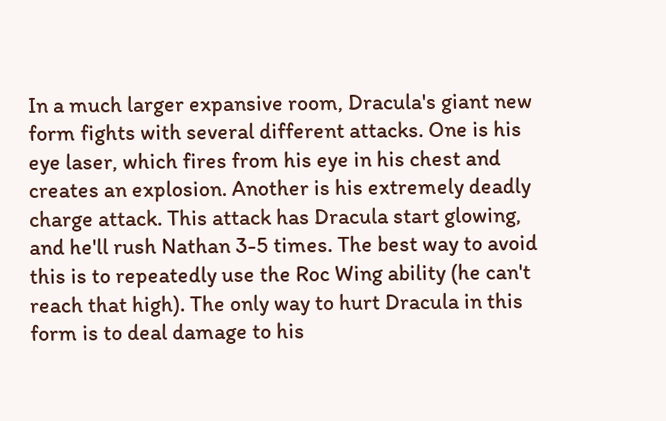In a much larger expansive room, Dracula's giant new form fights with several different attacks. One is his eye laser, which fires from his eye in his chest and creates an explosion. Another is his extremely deadly charge attack. This attack has Dracula start glowing, and he'll rush Nathan 3-5 times. The best way to avoid this is to repeatedly use the Roc Wing ability (he can't reach that high). The only way to hurt Dracula in this form is to deal damage to his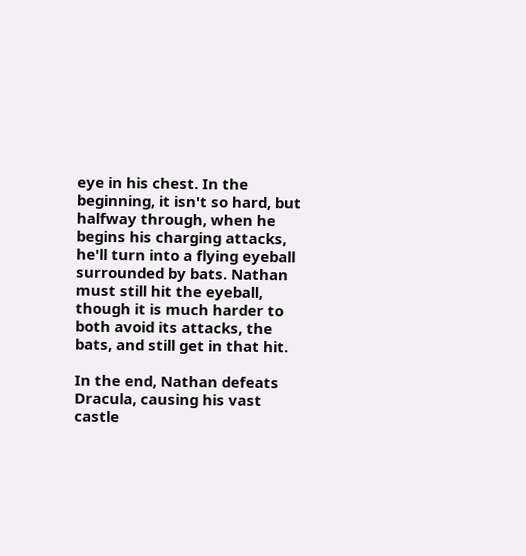eye in his chest. In the beginning, it isn't so hard, but halfway through, when he begins his charging attacks, he'll turn into a flying eyeball surrounded by bats. Nathan must still hit the eyeball, though it is much harder to both avoid its attacks, the bats, and still get in that hit.

In the end, Nathan defeats Dracula, causing his vast castle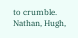to crumble. Nathan, Hugh,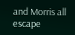and Morris all escape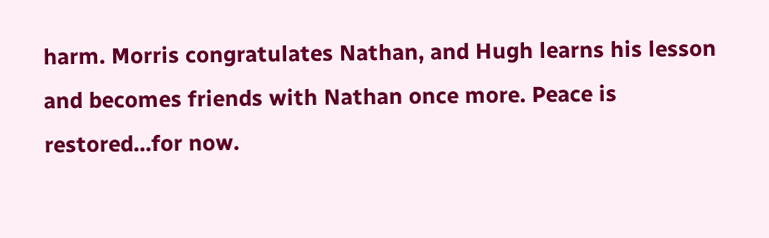harm. Morris congratulates Nathan, and Hugh learns his lesson and becomes friends with Nathan once more. Peace is restored...for now.